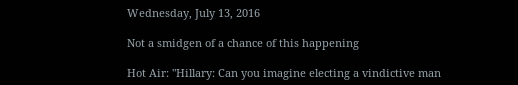Wednesday, July 13, 2016

Not a smidgen of a chance of this happening

Hot Air: "Hillary: Can you imagine electing a vindictive man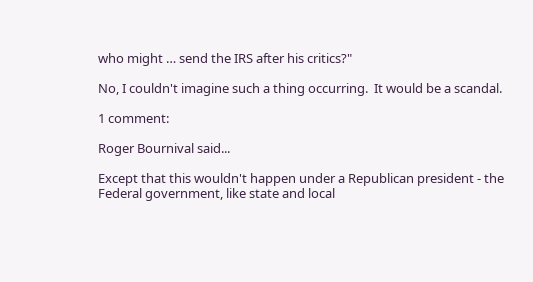who might … send the IRS after his critics?"

No, I couldn't imagine such a thing occurring.  It would be a scandal.

1 comment:

Roger Bournival said...

Except that this wouldn't happen under a Republican president - the Federal government, like state and local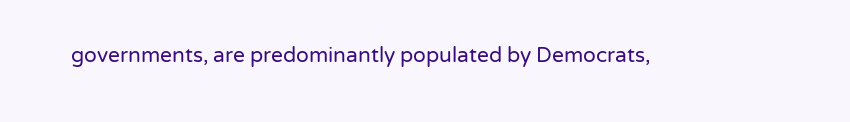governments, are predominantly populated by Democrats,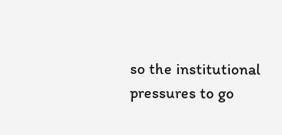so the institutional pressures to go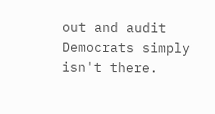out and audit Democrats simply isn't there.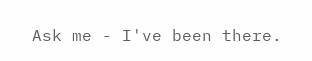Ask me - I've been there.